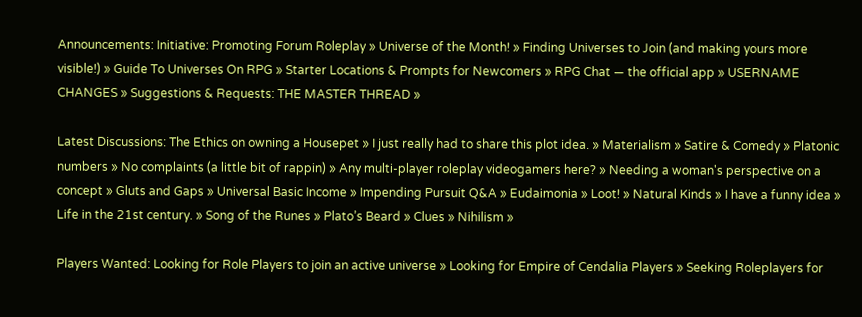Announcements: Initiative: Promoting Forum Roleplay » Universe of the Month! » Finding Universes to Join (and making yours more visible!) » Guide To Universes On RPG » Starter Locations & Prompts for Newcomers » RPG Chat — the official app » USERNAME CHANGES » Suggestions & Requests: THE MASTER THREAD »

Latest Discussions: The Ethics on owning a Housepet » I just really had to share this plot idea. » Materialism » Satire & Comedy » Platonic numbers » No complaints (a little bit of rappin) » Any multi-player roleplay videogamers here? » Needing a woman's perspective on a concept » Gluts and Gaps » Universal Basic Income » Impending Pursuit Q&A » Eudaimonia » Loot! » Natural Kinds » I have a funny idea » Life in the 21st century. » Song of the Runes » Plato’s Beard » Clues » Nihilism »

Players Wanted: Looking for Role Players to join an active universe » Looking for Empire of Cendalia Players » Seeking Roleplayers for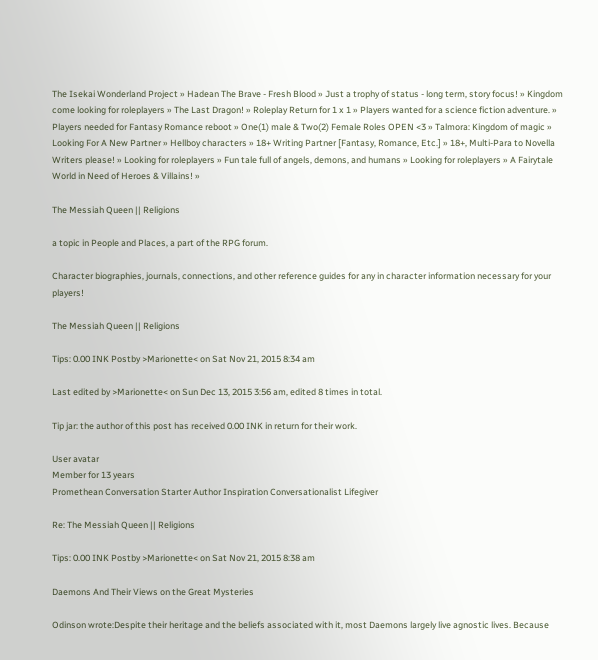The Isekai Wonderland Project » Hadean The Brave - Fresh Blood » Just a trophy of status - long term, story focus! » Kingdom come looking for roleplayers » The Last Dragon! » Roleplay Return for 1 x 1 » Players wanted for a science fiction adventure. » Players needed for Fantasy Romance reboot » One(1) male & Two(2) Female Roles OPEN <3 » Talmora: Kingdom of magic » Looking For A New Partner » Hellboy characters » 18+ Writing Partner [Fantasy, Romance, Etc.] » 18+, Multi-Para to Novella Writers please! » Looking for roleplayers » Fun tale full of angels, demons, and humans » Looking for roleplayers » A Fairytale World in Need of Heroes & Villains! »

The Messiah Queen || Religions

a topic in People and Places, a part of the RPG forum.

Character biographies, journals, connections, and other reference guides for any in character information necessary for your players!

The Messiah Queen || Religions

Tips: 0.00 INK Postby >Marionette< on Sat Nov 21, 2015 8:34 am

Last edited by >Marionette< on Sun Dec 13, 2015 3:56 am, edited 8 times in total.

Tip jar: the author of this post has received 0.00 INK in return for their work.

User avatar
Member for 13 years
Promethean Conversation Starter Author Inspiration Conversationalist Lifegiver

Re: The Messiah Queen || Religions

Tips: 0.00 INK Postby >Marionette< on Sat Nov 21, 2015 8:38 am

Daemons And Their Views on the Great Mysteries

Odinson wrote:Despite their heritage and the beliefs associated with it, most Daemons largely live agnostic lives. Because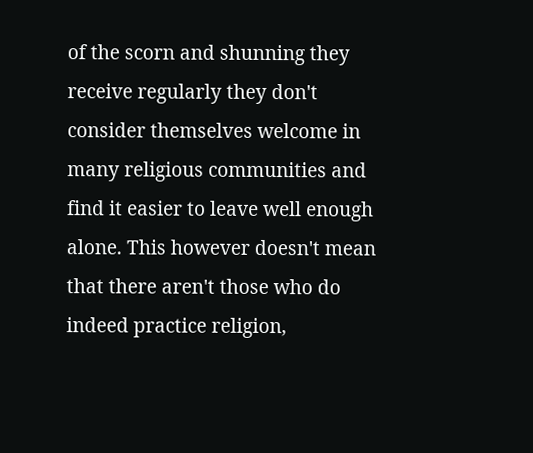of the scorn and shunning they receive regularly they don't consider themselves welcome in many religious communities and find it easier to leave well enough alone. This however doesn't mean that there aren't those who do indeed practice religion,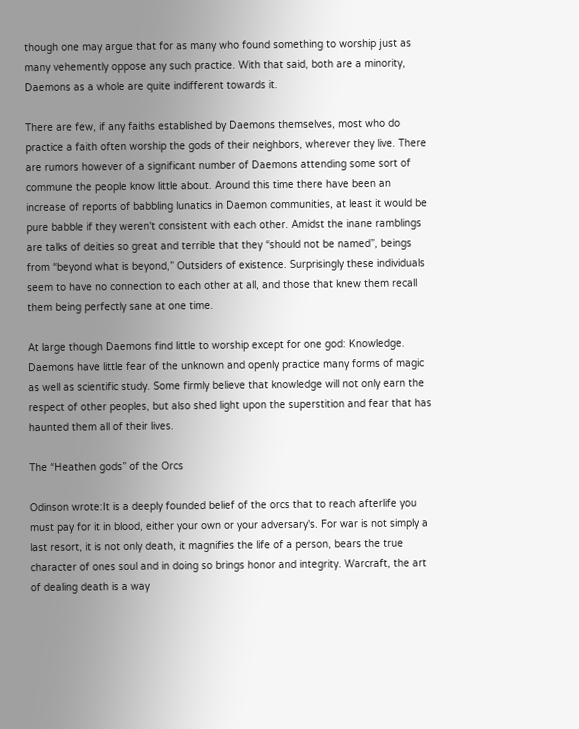though one may argue that for as many who found something to worship just as many vehemently oppose any such practice. With that said, both are a minority, Daemons as a whole are quite indifferent towards it.

There are few, if any faiths established by Daemons themselves, most who do practice a faith often worship the gods of their neighbors, wherever they live. There are rumors however of a significant number of Daemons attending some sort of commune the people know little about. Around this time there have been an increase of reports of babbling lunatics in Daemon communities, at least it would be pure babble if they weren't consistent with each other. Amidst the inane ramblings are talks of deities so great and terrible that they “should not be named”, beings from “beyond what is beyond,” Outsiders of existence. Surprisingly these individuals seem to have no connection to each other at all, and those that knew them recall them being perfectly sane at one time.

At large though Daemons find little to worship except for one god: Knowledge. Daemons have little fear of the unknown and openly practice many forms of magic as well as scientific study. Some firmly believe that knowledge will not only earn the respect of other peoples, but also shed light upon the superstition and fear that has haunted them all of their lives.

The “Heathen gods” of the Orcs

Odinson wrote:It is a deeply founded belief of the orcs that to reach afterlife you must pay for it in blood, either your own or your adversary's. For war is not simply a last resort, it is not only death, it magnifies the life of a person, bears the true character of ones soul and in doing so brings honor and integrity. Warcraft, the art of dealing death is a way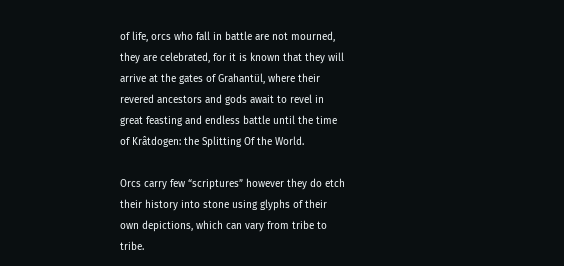of life, orcs who fall in battle are not mourned, they are celebrated, for it is known that they will arrive at the gates of Grahantül, where their revered ancestors and gods await to revel in great feasting and endless battle until the time of Krâtdogen: the Splitting Of the World.

Orcs carry few “scriptures” however they do etch their history into stone using glyphs of their own depictions, which can vary from tribe to tribe.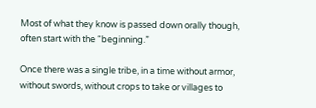Most of what they know is passed down orally though, often start with the “beginning.”

Once there was a single tribe, in a time without armor, without swords, without crops to take or villages to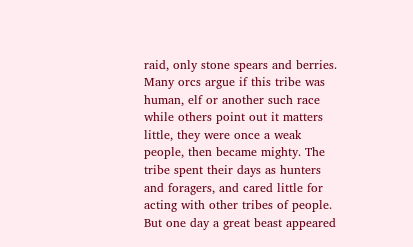raid, only stone spears and berries. Many orcs argue if this tribe was human, elf or another such race while others point out it matters little, they were once a weak people, then became mighty. The tribe spent their days as hunters and foragers, and cared little for acting with other tribes of people. But one day a great beast appeared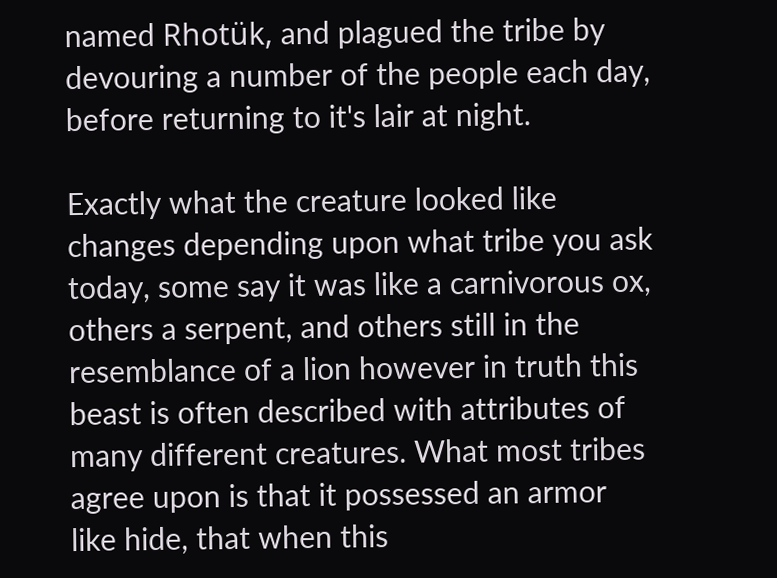named Rhotük, and plagued the tribe by devouring a number of the people each day, before returning to it's lair at night.

Exactly what the creature looked like changes depending upon what tribe you ask today, some say it was like a carnivorous ox, others a serpent, and others still in the resemblance of a lion however in truth this beast is often described with attributes of many different creatures. What most tribes agree upon is that it possessed an armor like hide, that when this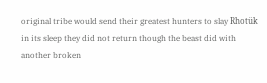original tribe would send their greatest hunters to slay Rhotük in its sleep they did not return though the beast did with another broken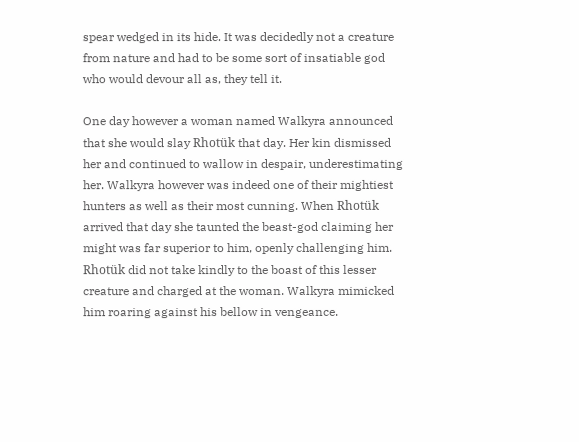spear wedged in its hide. It was decidedly not a creature from nature and had to be some sort of insatiable god who would devour all as, they tell it.

One day however a woman named Walkyra announced that she would slay Rhotük that day. Her kin dismissed her and continued to wallow in despair, underestimating her. Walkyra however was indeed one of their mightiest hunters as well as their most cunning. When Rhotük arrived that day she taunted the beast-god claiming her might was far superior to him, openly challenging him. Rhotük did not take kindly to the boast of this lesser creature and charged at the woman. Walkyra mimicked him roaring against his bellow in vengeance.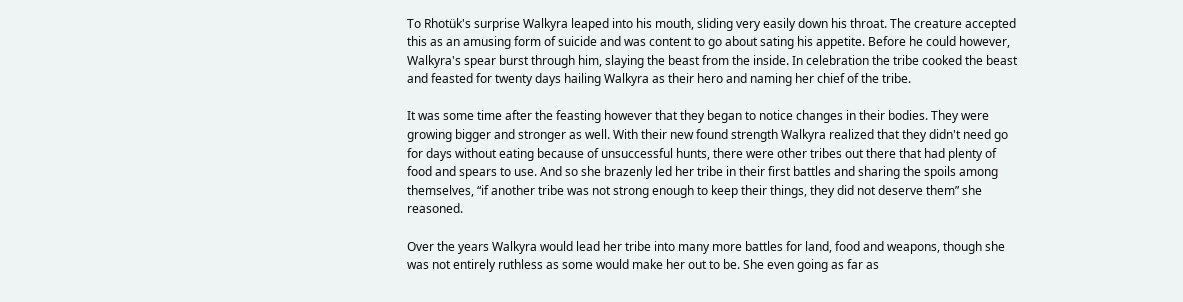To Rhotük's surprise Walkyra leaped into his mouth, sliding very easily down his throat. The creature accepted this as an amusing form of suicide and was content to go about sating his appetite. Before he could however, Walkyra's spear burst through him, slaying the beast from the inside. In celebration the tribe cooked the beast and feasted for twenty days hailing Walkyra as their hero and naming her chief of the tribe.

It was some time after the feasting however that they began to notice changes in their bodies. They were growing bigger and stronger as well. With their new found strength Walkyra realized that they didn't need go for days without eating because of unsuccessful hunts, there were other tribes out there that had plenty of food and spears to use. And so she brazenly led her tribe in their first battles and sharing the spoils among themselves, “if another tribe was not strong enough to keep their things, they did not deserve them” she reasoned.

Over the years Walkyra would lead her tribe into many more battles for land, food and weapons, though she was not entirely ruthless as some would make her out to be. She even going as far as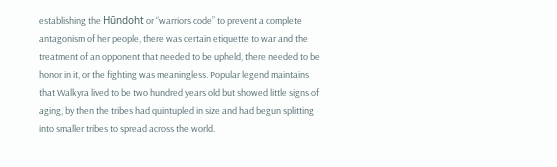establishing the Hūndoht or “warriors code” to prevent a complete antagonism of her people, there was certain etiquette to war and the treatment of an opponent that needed to be upheld, there needed to be honor in it, or the fighting was meaningless. Popular legend maintains that Walkyra lived to be two hundred years old but showed little signs of aging, by then the tribes had quintupled in size and had begun splitting into smaller tribes to spread across the world.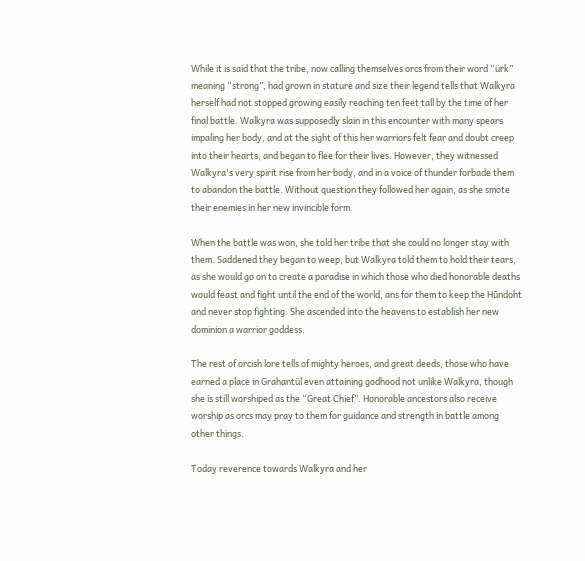While it is said that the tribe, now calling themselves orcs from their word “ürk” meaning “strong”, had grown in stature and size their legend tells that Walkyra herself had not stopped growing easily reaching ten feet tall by the time of her final battle. Walkyra was supposedly slain in this encounter with many spears impaling her body, and at the sight of this her warriors felt fear and doubt creep into their hearts, and began to flee for their lives. However, they witnessed Walkyra's very spirit rise from her body, and in a voice of thunder forbade them to abandon the battle. Without question they followed her again, as she smote their enemies in her new invincible form.

When the battle was won, she told her tribe that she could no longer stay with them. Saddened they began to weep, but Walkyra told them to hold their tears, as she would go on to create a paradise in which those who died honorable deaths would feast and fight until the end of the world, ans for them to keep the Hūndoht and never stop fighting. She ascended into the heavens to establish her new dominion a warrior goddess.

The rest of orcish lore tells of mighty heroes, and great deeds, those who have earned a place in Grahantül even attaining godhood not unlike Walkyra, though she is still worshiped as the “Great Chief”. Honorable ancestors also receive worship as orcs may pray to them for guidance and strength in battle among other things.

Today reverence towards Walkyra and her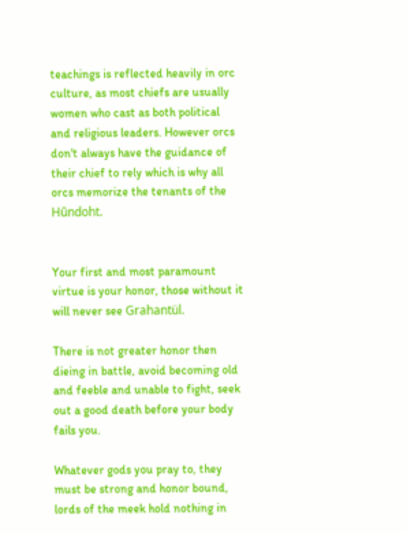teachings is reflected heavily in orc culture, as most chiefs are usually women who cast as both political and religious leaders. However orcs don't always have the guidance of their chief to rely which is why all orcs memorize the tenants of the Hūndoht.


Your first and most paramount virtue is your honor, those without it will never see Grahantül.

There is not greater honor then dieing in battle, avoid becoming old and feeble and unable to fight, seek out a good death before your body fails you.

Whatever gods you pray to, they must be strong and honor bound, lords of the meek hold nothing in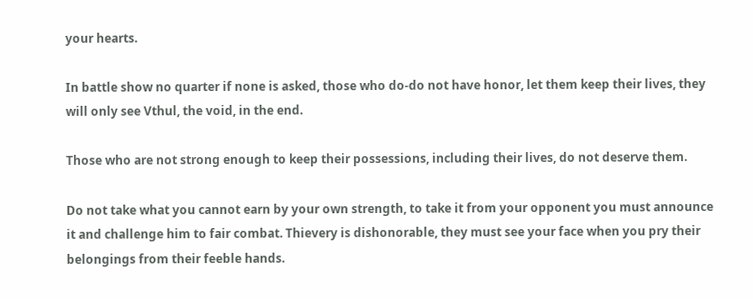your hearts.

In battle show no quarter if none is asked, those who do-do not have honor, let them keep their lives, they will only see Vthul, the void, in the end.

Those who are not strong enough to keep their possessions, including their lives, do not deserve them.

Do not take what you cannot earn by your own strength, to take it from your opponent you must announce it and challenge him to fair combat. Thievery is dishonorable, they must see your face when you pry their belongings from their feeble hands.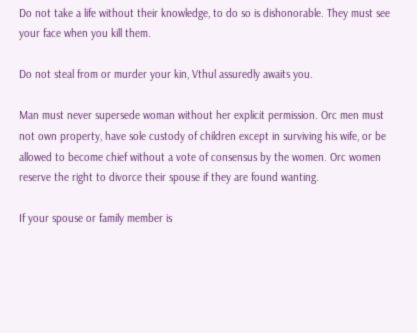Do not take a life without their knowledge, to do so is dishonorable. They must see your face when you kill them.

Do not steal from or murder your kin, Vthul assuredly awaits you.

Man must never supersede woman without her explicit permission. Orc men must not own property, have sole custody of children except in surviving his wife, or be allowed to become chief without a vote of consensus by the women. Orc women reserve the right to divorce their spouse if they are found wanting.

If your spouse or family member is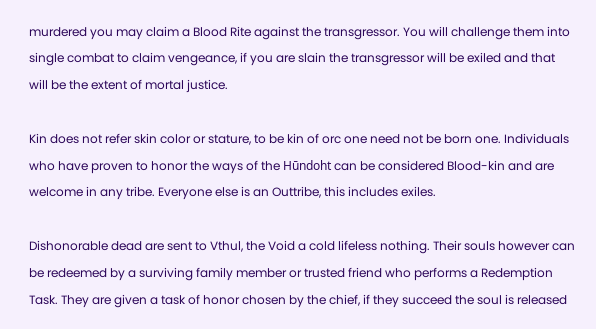murdered you may claim a Blood Rite against the transgressor. You will challenge them into single combat to claim vengeance, if you are slain the transgressor will be exiled and that will be the extent of mortal justice.

Kin does not refer skin color or stature, to be kin of orc one need not be born one. Individuals who have proven to honor the ways of the Hūndoht can be considered Blood-kin and are welcome in any tribe. Everyone else is an Outtribe, this includes exiles.

Dishonorable dead are sent to Vthul, the Void a cold lifeless nothing. Their souls however can be redeemed by a surviving family member or trusted friend who performs a Redemption Task. They are given a task of honor chosen by the chief, if they succeed the soul is released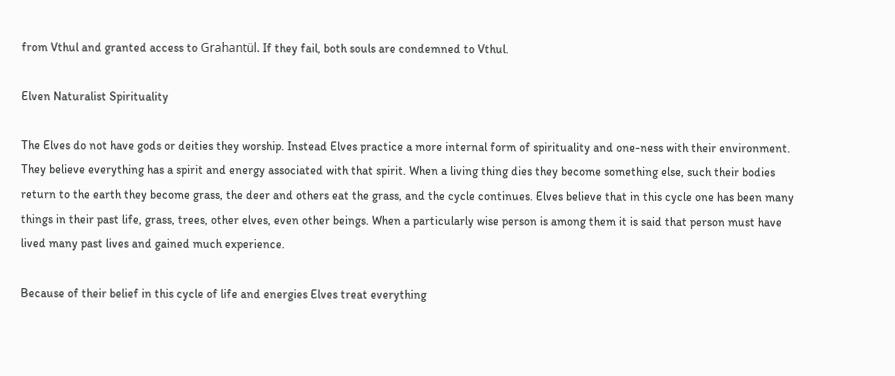from Vthul and granted access to Grahantül. If they fail, both souls are condemned to Vthul.

Elven Naturalist Spirituality

The Elves do not have gods or deities they worship. Instead Elves practice a more internal form of spirituality and one-ness with their environment. They believe everything has a spirit and energy associated with that spirit. When a living thing dies they become something else, such their bodies return to the earth they become grass, the deer and others eat the grass, and the cycle continues. Elves believe that in this cycle one has been many things in their past life, grass, trees, other elves, even other beings. When a particularly wise person is among them it is said that person must have lived many past lives and gained much experience.

Because of their belief in this cycle of life and energies Elves treat everything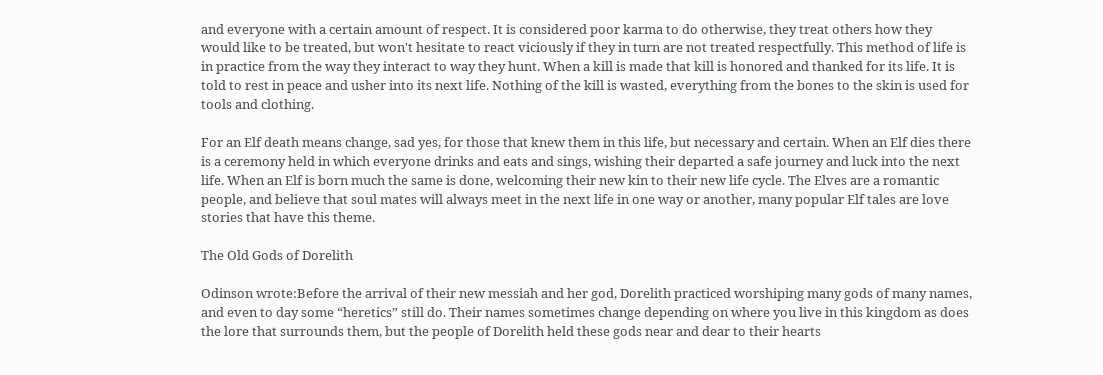and everyone with a certain amount of respect. It is considered poor karma to do otherwise, they treat others how they would like to be treated, but won't hesitate to react viciously if they in turn are not treated respectfully. This method of life is in practice from the way they interact to way they hunt. When a kill is made that kill is honored and thanked for its life. It is told to rest in peace and usher into its next life. Nothing of the kill is wasted, everything from the bones to the skin is used for tools and clothing.

For an Elf death means change, sad yes, for those that knew them in this life, but necessary and certain. When an Elf dies there is a ceremony held in which everyone drinks and eats and sings, wishing their departed a safe journey and luck into the next life. When an Elf is born much the same is done, welcoming their new kin to their new life cycle. The Elves are a romantic people, and believe that soul mates will always meet in the next life in one way or another, many popular Elf tales are love stories that have this theme.

The Old Gods of Dorelith

Odinson wrote:Before the arrival of their new messiah and her god, Dorelith practiced worshiping many gods of many names, and even to day some “heretics” still do. Their names sometimes change depending on where you live in this kingdom as does the lore that surrounds them, but the people of Dorelith held these gods near and dear to their hearts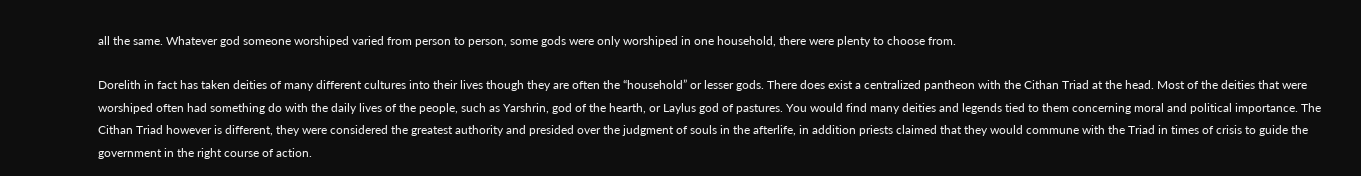all the same. Whatever god someone worshiped varied from person to person, some gods were only worshiped in one household, there were plenty to choose from.

Dorelith in fact has taken deities of many different cultures into their lives though they are often the “household” or lesser gods. There does exist a centralized pantheon with the Cithan Triad at the head. Most of the deities that were worshiped often had something do with the daily lives of the people, such as Yarshrin, god of the hearth, or Laylus god of pastures. You would find many deities and legends tied to them concerning moral and political importance. The Cithan Triad however is different, they were considered the greatest authority and presided over the judgment of souls in the afterlife, in addition priests claimed that they would commune with the Triad in times of crisis to guide the government in the right course of action.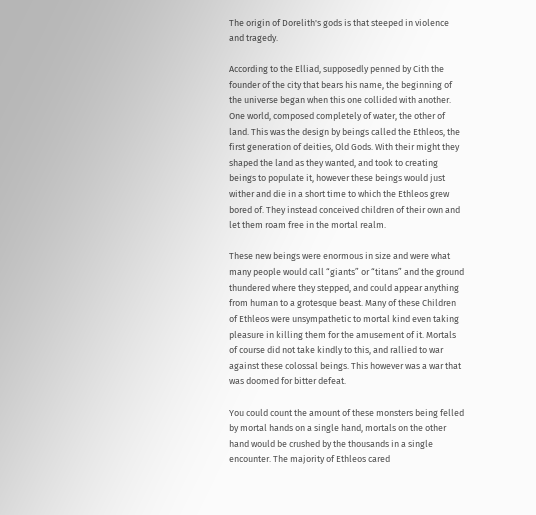The origin of Dorelith's gods is that steeped in violence and tragedy.

According to the Elliad, supposedly penned by Cith the founder of the city that bears his name, the beginning of the universe began when this one collided with another. One world, composed completely of water, the other of land. This was the design by beings called the Ethleos, the first generation of deities, Old Gods. With their might they shaped the land as they wanted, and took to creating beings to populate it, however these beings would just wither and die in a short time to which the Ethleos grew bored of. They instead conceived children of their own and let them roam free in the mortal realm.

These new beings were enormous in size and were what many people would call “giants” or “titans” and the ground thundered where they stepped, and could appear anything from human to a grotesque beast. Many of these Children of Ethleos were unsympathetic to mortal kind even taking pleasure in killing them for the amusement of it. Mortals of course did not take kindly to this, and rallied to war against these colossal beings. This however was a war that was doomed for bitter defeat.

You could count the amount of these monsters being felled by mortal hands on a single hand, mortals on the other hand would be crushed by the thousands in a single encounter. The majority of Ethleos cared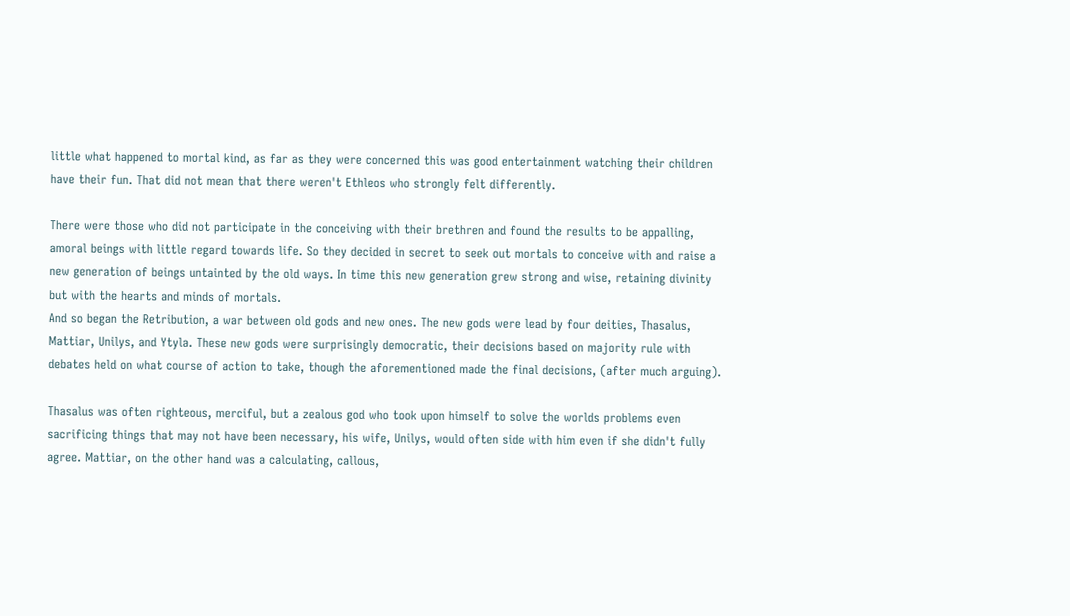little what happened to mortal kind, as far as they were concerned this was good entertainment watching their children have their fun. That did not mean that there weren't Ethleos who strongly felt differently.

There were those who did not participate in the conceiving with their brethren and found the results to be appalling, amoral beings with little regard towards life. So they decided in secret to seek out mortals to conceive with and raise a new generation of beings untainted by the old ways. In time this new generation grew strong and wise, retaining divinity but with the hearts and minds of mortals.
And so began the Retribution, a war between old gods and new ones. The new gods were lead by four deities, Thasalus, Mattiar, Unilys, and Ytyla. These new gods were surprisingly democratic, their decisions based on majority rule with debates held on what course of action to take, though the aforementioned made the final decisions, (after much arguing).

Thasalus was often righteous, merciful, but a zealous god who took upon himself to solve the worlds problems even sacrificing things that may not have been necessary, his wife, Unilys, would often side with him even if she didn't fully agree. Mattiar, on the other hand was a calculating, callous,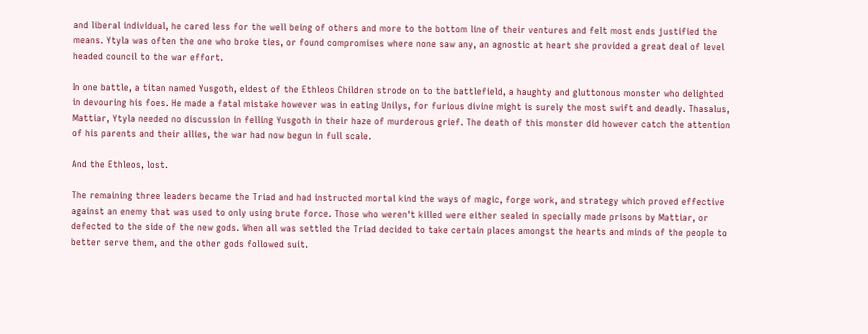and liberal individual, he cared less for the well being of others and more to the bottom line of their ventures and felt most ends justified the means. Ytyla was often the one who broke ties, or found compromises where none saw any, an agnostic at heart she provided a great deal of level headed council to the war effort.

In one battle, a titan named Yusgoth, eldest of the Ethleos Children strode on to the battlefield, a haughty and gluttonous monster who delighted in devouring his foes. He made a fatal mistake however was in eating Unilys, for furious divine might is surely the most swift and deadly. Thasalus, Mattiar, Ytyla needed no discussion in felling Yusgoth in their haze of murderous grief. The death of this monster did however catch the attention of his parents and their allies, the war had now begun in full scale.

And the Ethleos, lost.

The remaining three leaders became the Triad and had instructed mortal kind the ways of magic, forge work, and strategy which proved effective against an enemy that was used to only using brute force. Those who weren't killed were either sealed in specially made prisons by Mattiar, or defected to the side of the new gods. When all was settled the Triad decided to take certain places amongst the hearts and minds of the people to better serve them, and the other gods followed suit.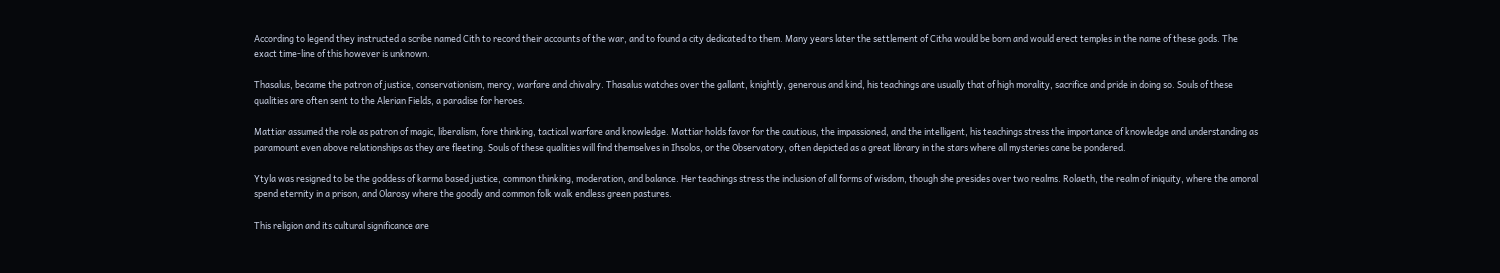According to legend they instructed a scribe named Cith to record their accounts of the war, and to found a city dedicated to them. Many years later the settlement of Citha would be born and would erect temples in the name of these gods. The exact time-line of this however is unknown.

Thasalus, became the patron of justice, conservationism, mercy, warfare and chivalry. Thasalus watches over the gallant, knightly, generous and kind, his teachings are usually that of high morality, sacrifice and pride in doing so. Souls of these qualities are often sent to the Alerian Fields, a paradise for heroes.

Mattiar assumed the role as patron of magic, liberalism, fore thinking, tactical warfare and knowledge. Mattiar holds favor for the cautious, the impassioned, and the intelligent, his teachings stress the importance of knowledge and understanding as paramount even above relationships as they are fleeting. Souls of these qualities will find themselves in Ihsolos, or the Observatory, often depicted as a great library in the stars where all mysteries cane be pondered.

Ytyla was resigned to be the goddess of karma based justice, common thinking, moderation, and balance. Her teachings stress the inclusion of all forms of wisdom, though she presides over two realms. Rolaeth, the realm of iniquity, where the amoral spend eternity in a prison, and Olarosy where the goodly and common folk walk endless green pastures.

This religion and its cultural significance are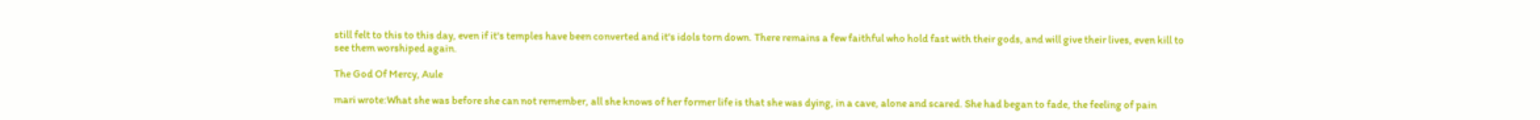still felt to this to this day, even if it's temples have been converted and it's idols torn down. There remains a few faithful who hold fast with their gods, and will give their lives, even kill to see them worshiped again.

The God Of Mercy, Aule

mari wrote:What she was before she can not remember, all she knows of her former life is that she was dying, in a cave, alone and scared. She had began to fade, the feeling of pain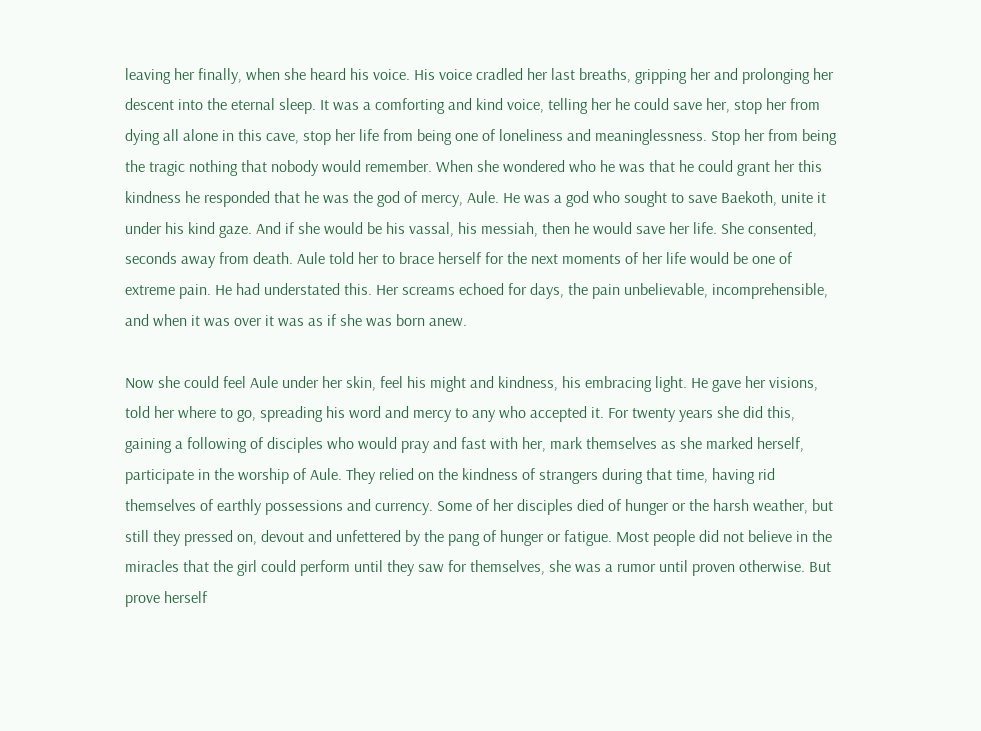leaving her finally, when she heard his voice. His voice cradled her last breaths, gripping her and prolonging her descent into the eternal sleep. It was a comforting and kind voice, telling her he could save her, stop her from dying all alone in this cave, stop her life from being one of loneliness and meaninglessness. Stop her from being the tragic nothing that nobody would remember. When she wondered who he was that he could grant her this kindness he responded that he was the god of mercy, Aule. He was a god who sought to save Baekoth, unite it under his kind gaze. And if she would be his vassal, his messiah, then he would save her life. She consented, seconds away from death. Aule told her to brace herself for the next moments of her life would be one of extreme pain. He had understated this. Her screams echoed for days, the pain unbelievable, incomprehensible, and when it was over it was as if she was born anew.

Now she could feel Aule under her skin, feel his might and kindness, his embracing light. He gave her visions, told her where to go, spreading his word and mercy to any who accepted it. For twenty years she did this, gaining a following of disciples who would pray and fast with her, mark themselves as she marked herself, participate in the worship of Aule. They relied on the kindness of strangers during that time, having rid themselves of earthly possessions and currency. Some of her disciples died of hunger or the harsh weather, but still they pressed on, devout and unfettered by the pang of hunger or fatigue. Most people did not believe in the miracles that the girl could perform until they saw for themselves, she was a rumor until proven otherwise. But prove herself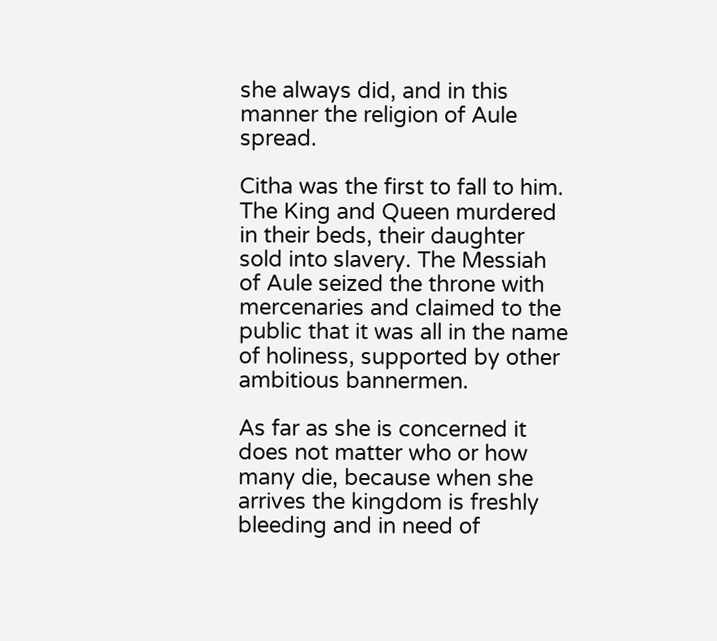she always did, and in this manner the religion of Aule spread.

Citha was the first to fall to him. The King and Queen murdered in their beds, their daughter sold into slavery. The Messiah of Aule seized the throne with mercenaries and claimed to the public that it was all in the name of holiness, supported by other ambitious bannermen.

As far as she is concerned it does not matter who or how many die, because when she arrives the kingdom is freshly bleeding and in need of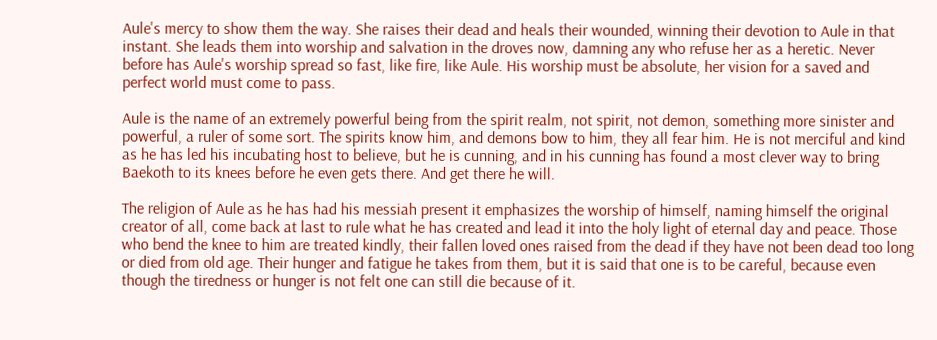Aule's mercy to show them the way. She raises their dead and heals their wounded, winning their devotion to Aule in that instant. She leads them into worship and salvation in the droves now, damning any who refuse her as a heretic. Never before has Aule's worship spread so fast, like fire, like Aule. His worship must be absolute, her vision for a saved and perfect world must come to pass.

Aule is the name of an extremely powerful being from the spirit realm, not spirit, not demon, something more sinister and powerful, a ruler of some sort. The spirits know him, and demons bow to him, they all fear him. He is not merciful and kind as he has led his incubating host to believe, but he is cunning, and in his cunning has found a most clever way to bring Baekoth to its knees before he even gets there. And get there he will.

The religion of Aule as he has had his messiah present it emphasizes the worship of himself, naming himself the original creator of all, come back at last to rule what he has created and lead it into the holy light of eternal day and peace. Those who bend the knee to him are treated kindly, their fallen loved ones raised from the dead if they have not been dead too long or died from old age. Their hunger and fatigue he takes from them, but it is said that one is to be careful, because even though the tiredness or hunger is not felt one can still die because of it.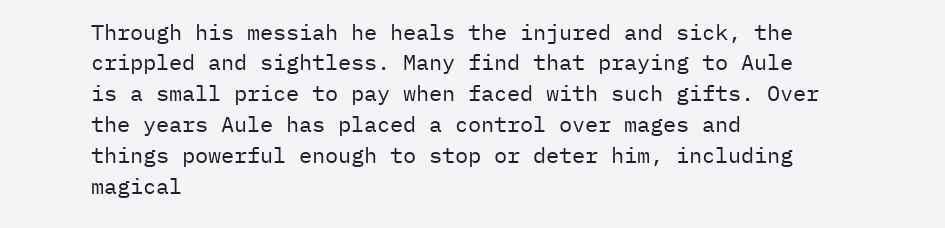Through his messiah he heals the injured and sick, the crippled and sightless. Many find that praying to Aule is a small price to pay when faced with such gifts. Over the years Aule has placed a control over mages and things powerful enough to stop or deter him, including magical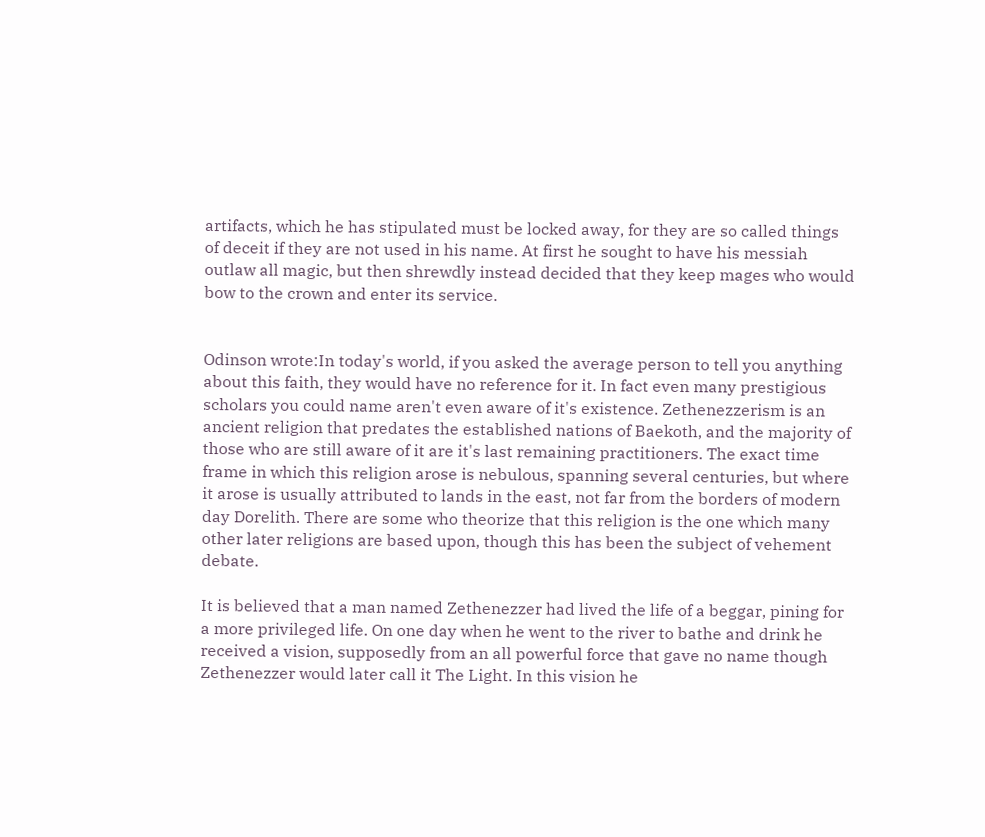artifacts, which he has stipulated must be locked away, for they are so called things of deceit if they are not used in his name. At first he sought to have his messiah outlaw all magic, but then shrewdly instead decided that they keep mages who would bow to the crown and enter its service.


Odinson wrote:In today's world, if you asked the average person to tell you anything about this faith, they would have no reference for it. In fact even many prestigious scholars you could name aren't even aware of it's existence. Zethenezzerism is an ancient religion that predates the established nations of Baekoth, and the majority of those who are still aware of it are it's last remaining practitioners. The exact time frame in which this religion arose is nebulous, spanning several centuries, but where it arose is usually attributed to lands in the east, not far from the borders of modern day Dorelith. There are some who theorize that this religion is the one which many other later religions are based upon, though this has been the subject of vehement debate.

It is believed that a man named Zethenezzer had lived the life of a beggar, pining for a more privileged life. On one day when he went to the river to bathe and drink he received a vision, supposedly from an all powerful force that gave no name though Zethenezzer would later call it The Light. In this vision he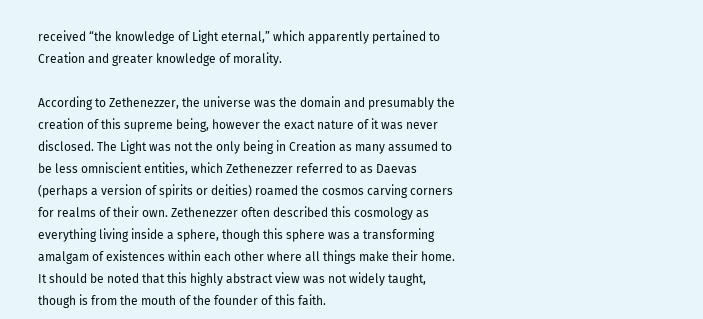received “the knowledge of Light eternal,” which apparently pertained to Creation and greater knowledge of morality.

According to Zethenezzer, the universe was the domain and presumably the creation of this supreme being, however the exact nature of it was never disclosed. The Light was not the only being in Creation as many assumed to be less omniscient entities, which Zethenezzer referred to as Daevas (perhaps a version of spirits or deities) roamed the cosmos carving corners for realms of their own. Zethenezzer often described this cosmology as everything living inside a sphere, though this sphere was a transforming amalgam of existences within each other where all things make their home. It should be noted that this highly abstract view was not widely taught, though is from the mouth of the founder of this faith.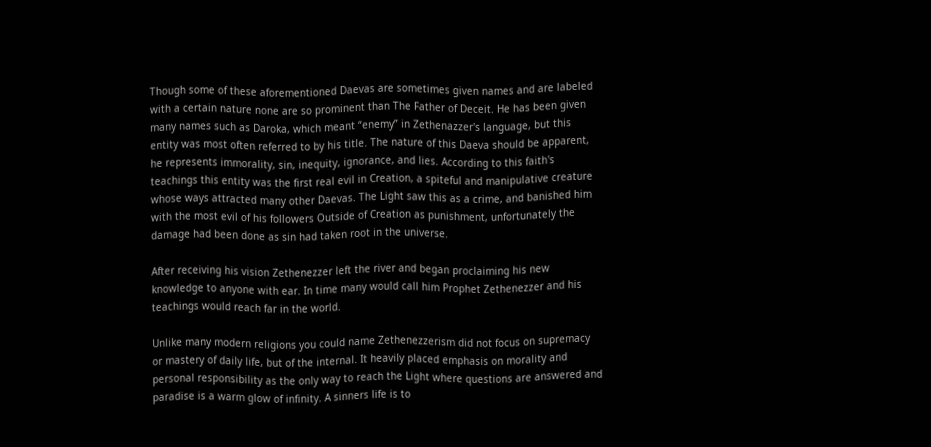Though some of these aforementioned Daevas are sometimes given names and are labeled with a certain nature none are so prominent than The Father of Deceit. He has been given many names such as Daroka, which meant “enemy” in Zethenazzer's language, but this entity was most often referred to by his title. The nature of this Daeva should be apparent, he represents immorality, sin, inequity, ignorance, and lies. According to this faith's teachings this entity was the first real evil in Creation, a spiteful and manipulative creature whose ways attracted many other Daevas. The Light saw this as a crime, and banished him with the most evil of his followers Outside of Creation as punishment, unfortunately the damage had been done as sin had taken root in the universe.

After receiving his vision Zethenezzer left the river and began proclaiming his new knowledge to anyone with ear. In time many would call him Prophet Zethenezzer and his teachings would reach far in the world.

Unlike many modern religions you could name Zethenezzerism did not focus on supremacy or mastery of daily life, but of the internal. It heavily placed emphasis on morality and personal responsibility as the only way to reach the Light where questions are answered and paradise is a warm glow of infinity. A sinners life is to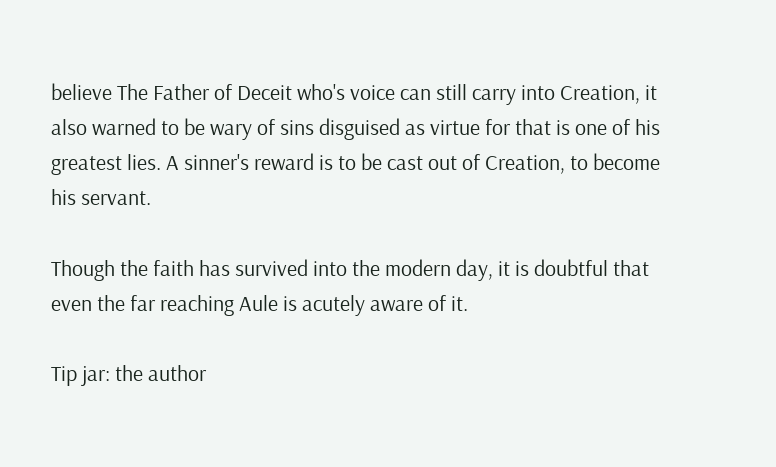believe The Father of Deceit who's voice can still carry into Creation, it also warned to be wary of sins disguised as virtue for that is one of his greatest lies. A sinner's reward is to be cast out of Creation, to become his servant.

Though the faith has survived into the modern day, it is doubtful that even the far reaching Aule is acutely aware of it.

Tip jar: the author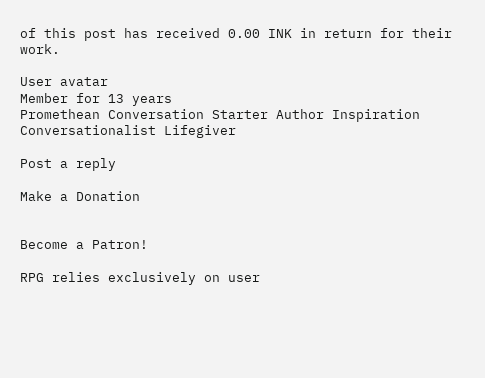of this post has received 0.00 INK in return for their work.

User avatar
Member for 13 years
Promethean Conversation Starter Author Inspiration Conversationalist Lifegiver

Post a reply

Make a Donation


Become a Patron!

RPG relies exclusively on user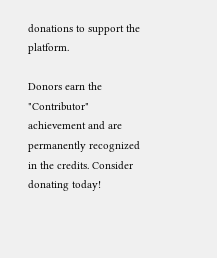donations to support the platform.

Donors earn the "Contributor" achievement and are permanently recognized in the credits. Consider donating today!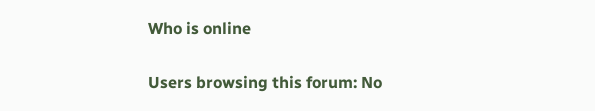Who is online

Users browsing this forum: No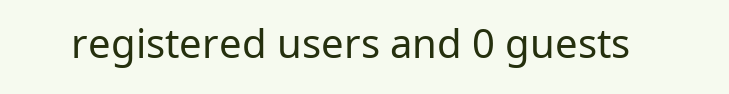registered users and 0 guests